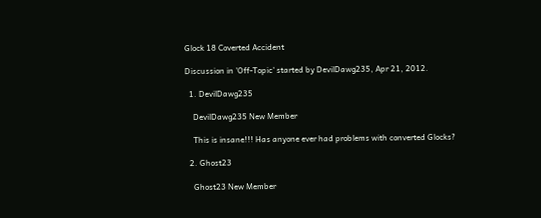Glock 18 Coverted Accident

Discussion in 'Off-Topic' started by DevilDawg235, Apr 21, 2012.

  1. DevilDawg235

    DevilDawg235 New Member

    This is insane!!! Has anyone ever had problems with converted Glocks?

  2. Ghost23

    Ghost23 New Member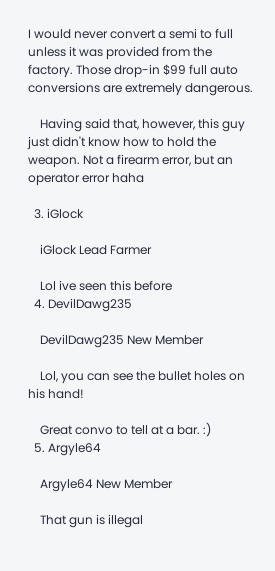I would never convert a semi to full unless it was provided from the factory. Those drop-in $99 full auto conversions are extremely dangerous.

    Having said that, however, this guy just didn't know how to hold the weapon. Not a firearm error, but an operator error haha

  3. iGlock

    iGlock Lead Farmer

    Lol ive seen this before
  4. DevilDawg235

    DevilDawg235 New Member

    Lol, you can see the bullet holes on his hand!

    Great convo to tell at a bar. :)
  5. Argyle64

    Argyle64 New Member

    That gun is illegal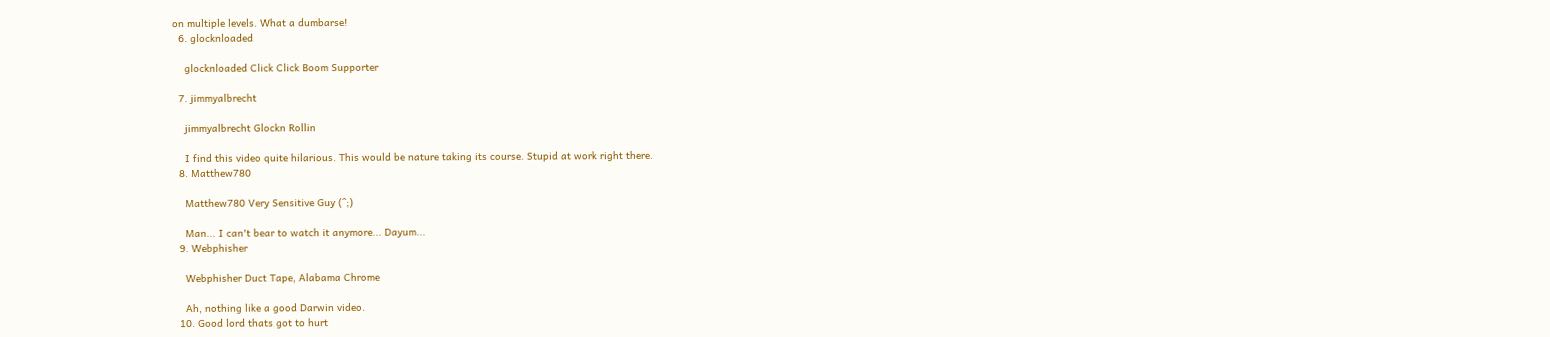on multiple levels. What a dumbarse!
  6. glocknloaded

    glocknloaded Click Click Boom Supporter

  7. jimmyalbrecht

    jimmyalbrecht Glockn Rollin

    I find this video quite hilarious. This would be nature taking its course. Stupid at work right there.
  8. Matthew780

    Matthew780 Very Sensitive Guy (^;)

    Man... I can't bear to watch it anymore... Dayum...
  9. Webphisher

    Webphisher Duct Tape, Alabama Chrome

    Ah, nothing like a good Darwin video.
  10. Good lord thats got to hurt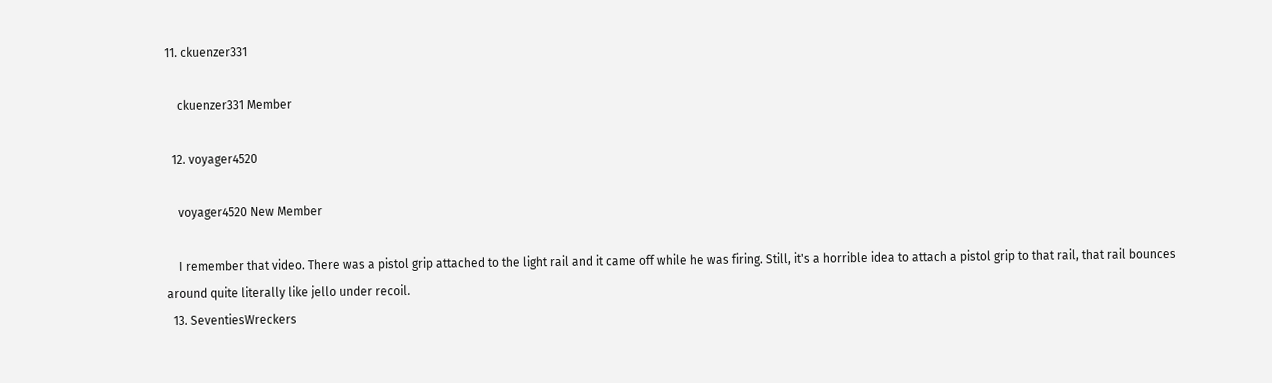11. ckuenzer331

    ckuenzer331 Member

  12. voyager4520

    voyager4520 New Member

    I remember that video. There was a pistol grip attached to the light rail and it came off while he was firing. Still, it's a horrible idea to attach a pistol grip to that rail, that rail bounces around quite literally like jello under recoil.
  13. SeventiesWreckers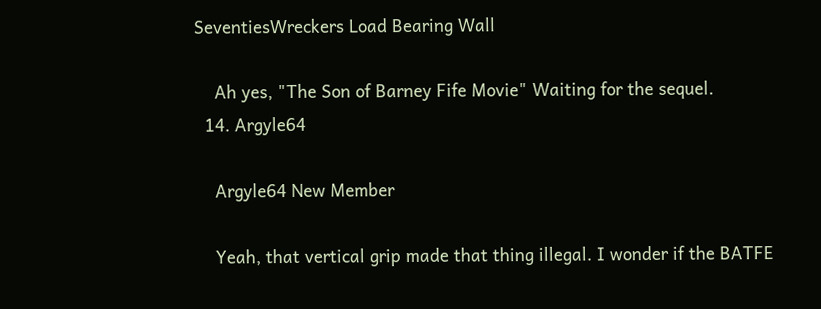SeventiesWreckers Load Bearing Wall

    Ah yes, "The Son of Barney Fife Movie" Waiting for the sequel.
  14. Argyle64

    Argyle64 New Member

    Yeah, that vertical grip made that thing illegal. I wonder if the BATFE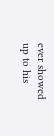ever showed up to his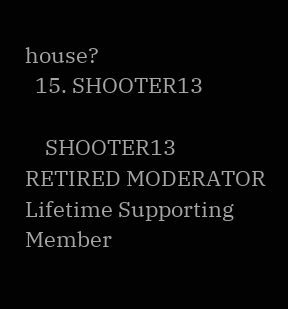house?
  15. SHOOTER13

    SHOOTER13 RETIRED MODERATOR Lifetime Supporting Member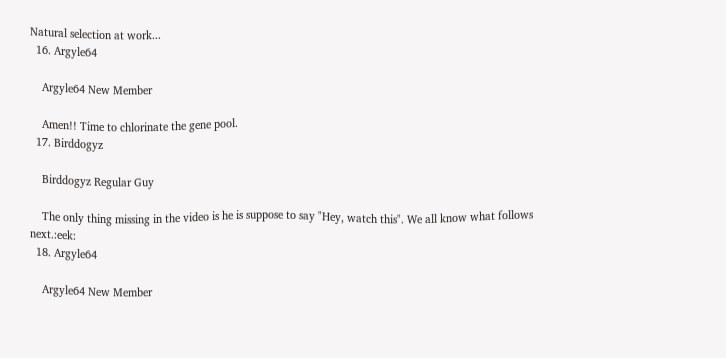Natural selection at work...
  16. Argyle64

    Argyle64 New Member

    Amen!! Time to chlorinate the gene pool.
  17. Birddogyz

    Birddogyz Regular Guy

    The only thing missing in the video is he is suppose to say "Hey, watch this". We all know what follows next.:eek:
  18. Argyle64

    Argyle64 New Member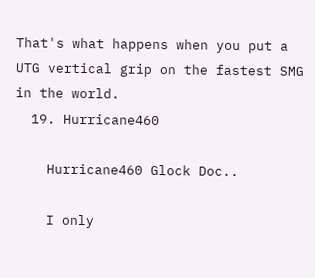That's what happens when you put a UTG vertical grip on the fastest SMG in the world.
  19. Hurricane460

    Hurricane460 Glock Doc..

    I only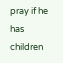pray if he has children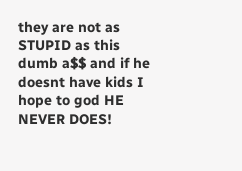they are not as STUPID as this dumb a$$ and if he doesnt have kids I hope to god HE NEVER DOES!